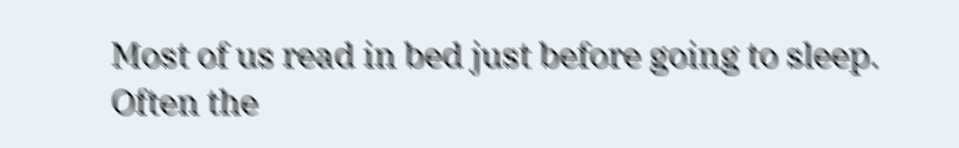Most of us read in bed just before going to sleep. Often the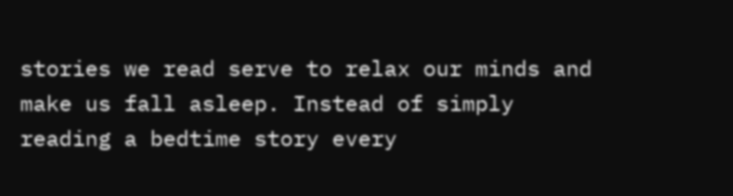stories we read serve to relax our minds and make us fall asleep. Instead of simply reading a bedtime story every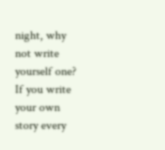night, why not write yourself one? If you write your own story every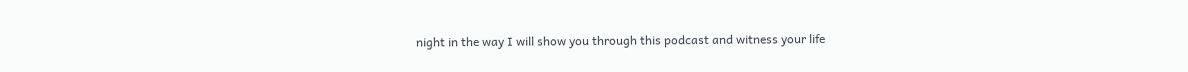night in the way I will show you through this podcast and witness your life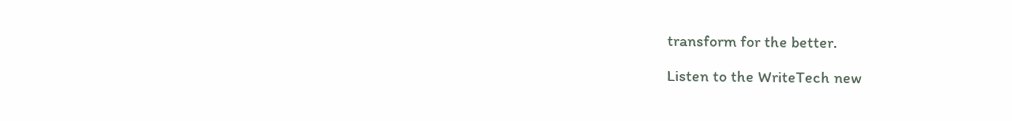transform for the better.

Listen to the WriteTech new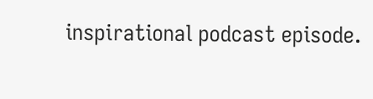inspirational podcast episode.